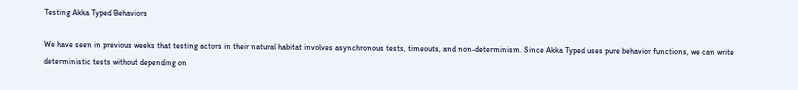Testing Akka Typed Behaviors

We have seen in previous weeks that testing actors in their natural habitat involves asynchronous tests, timeouts, and non-determinism. Since Akka Typed uses pure behavior functions, we can write deterministic tests without depending on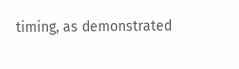timing, as demonstrated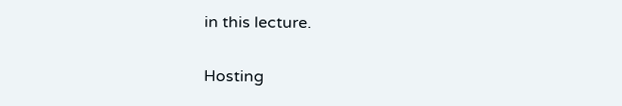in this lecture.

Hosting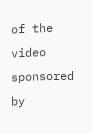of the video
sponsored by